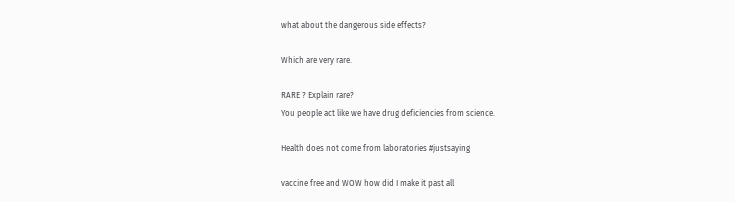what about the dangerous side effects?

Which are very rare.

RARE ? Explain rare?
You people act like we have drug deficiencies from science.

Health does not come from laboratories #justsaying

vaccine free and WOW how did I make it past all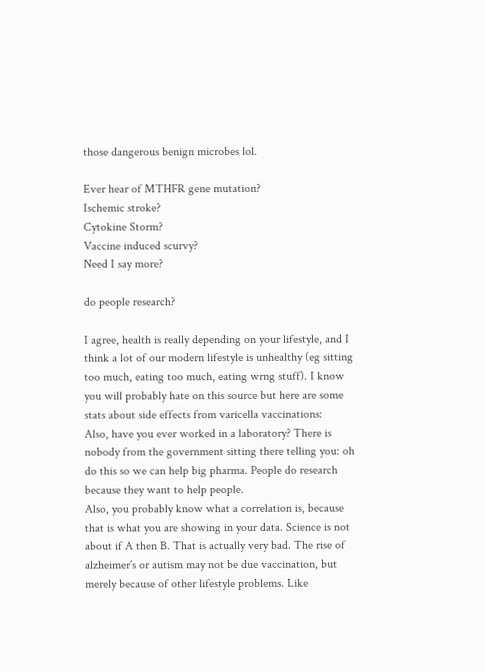those dangerous benign microbes lol.

Ever hear of MTHFR gene mutation?
Ischemic stroke?
Cytokine Storm?
Vaccine induced scurvy?
Need I say more?

do people research?

I agree, health is really depending on your lifestyle, and I think a lot of our modern lifestyle is unhealthy (eg sitting too much, eating too much, eating wrng stuff). I know you will probably hate on this source but here are some stats about side effects from varicella vaccinations:
Also, have you ever worked in a laboratory? There is nobody from the government sitting there telling you: oh do this so we can help big pharma. People do research because they want to help people.
Also, you probably know what a correlation is, because that is what you are showing in your data. Science is not about if A then B. That is actually very bad. The rise of alzheimer´s or autism may not be due vaccination, but merely because of other lifestyle problems. Like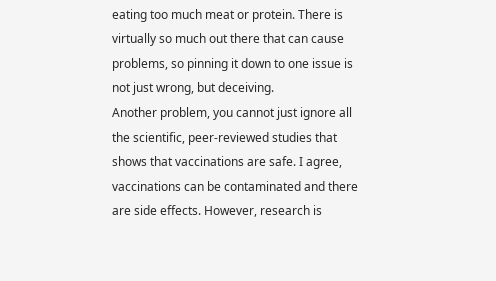eating too much meat or protein. There is virtually so much out there that can cause problems, so pinning it down to one issue is not just wrong, but deceiving.
Another problem, you cannot just ignore all the scientific, peer-reviewed studies that shows that vaccinations are safe. I agree, vaccinations can be contaminated and there are side effects. However, research is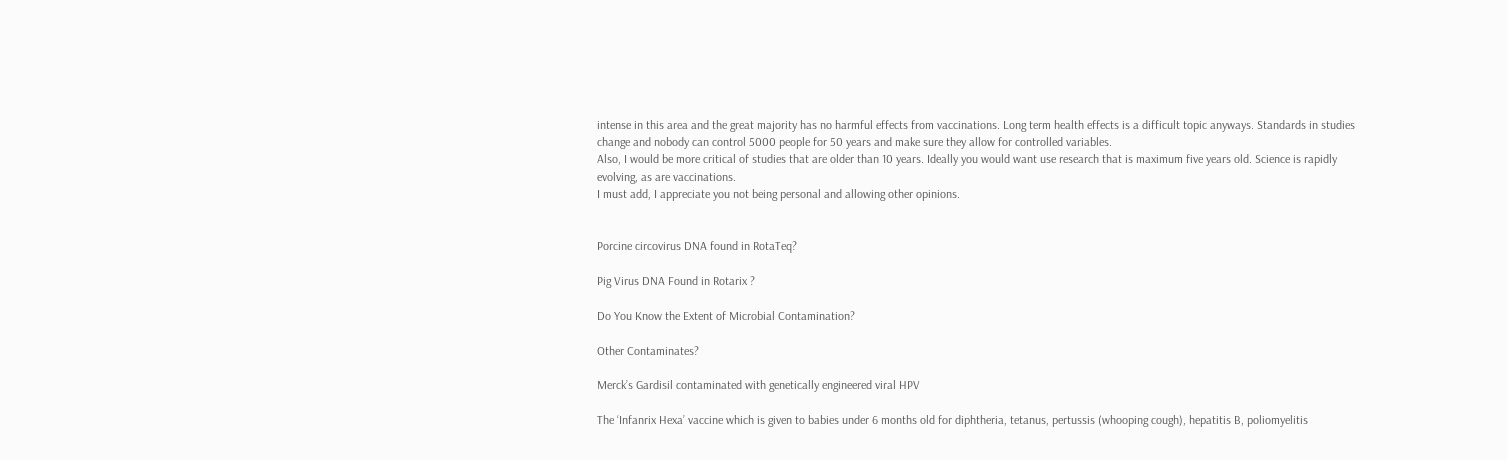intense in this area and the great majority has no harmful effects from vaccinations. Long term health effects is a difficult topic anyways. Standards in studies change and nobody can control 5000 people for 50 years and make sure they allow for controlled variables.
Also, I would be more critical of studies that are older than 10 years. Ideally you would want use research that is maximum five years old. Science is rapidly evolving, as are vaccinations.
I must add, I appreciate you not being personal and allowing other opinions.


Porcine circovirus DNA found in RotaTeq?

Pig Virus DNA Found in Rotarix ?

Do You Know the Extent of Microbial Contamination?

Other Contaminates?

Merck’s Gardisil contaminated with genetically engineered viral HPV

The ‘Infanrix Hexa’ vaccine which is given to babies under 6 months old for diphtheria, tetanus, pertussis (whooping cough), hepatitis B, poliomyelitis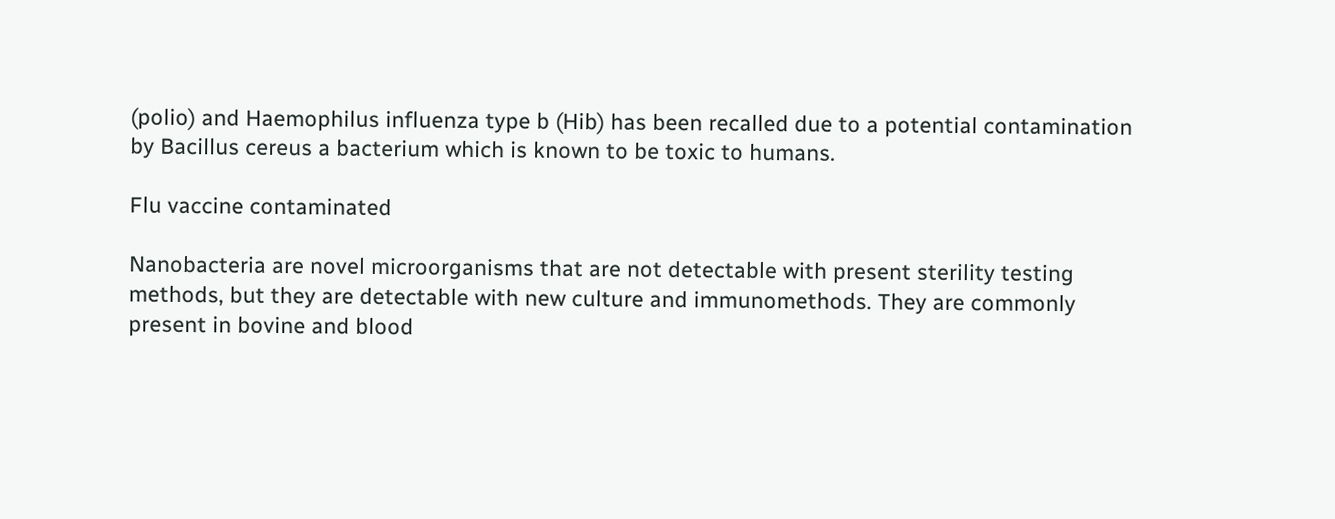(polio) and Haemophilus influenza type b (Hib) has been recalled due to a potential contamination by Bacillus cereus a bacterium which is known to be toxic to humans.

Flu vaccine contaminated

Nanobacteria are novel microorganisms that are not detectable with present sterility testing methods, but they are detectable with new culture and immunomethods. They are commonly present in bovine and blood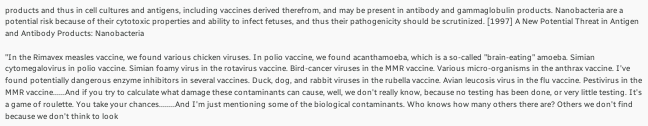products and thus in cell cultures and antigens, including vaccines derived therefrom, and may be present in antibody and gammaglobulin products. Nanobacteria are a potential risk because of their cytotoxic properties and ability to infect fetuses, and thus their pathogenicity should be scrutinized. [1997] A New Potential Threat in Antigen and Antibody Products: Nanobacteria

"In the Rimavex measles vaccine, we found various chicken viruses. In polio vaccine, we found acanthamoeba, which is a so-called "brain-eating" amoeba. Simian cytomegalovirus in polio vaccine. Simian foamy virus in the rotavirus vaccine. Bird-cancer viruses in the MMR vaccine. Various micro-organisms in the anthrax vaccine. I've found potentially dangerous enzyme inhibitors in several vaccines. Duck, dog, and rabbit viruses in the rubella vaccine. Avian leucosis virus in the flu vaccine. Pestivirus in the MMR vaccine......And if you try to calculate what damage these contaminants can cause, well, we don't really know, because no testing has been done, or very little testing. It's a game of roulette. You take your chances........And I'm just mentioning some of the biological contaminants. Who knows how many others there are? Others we don't find because we don't think to look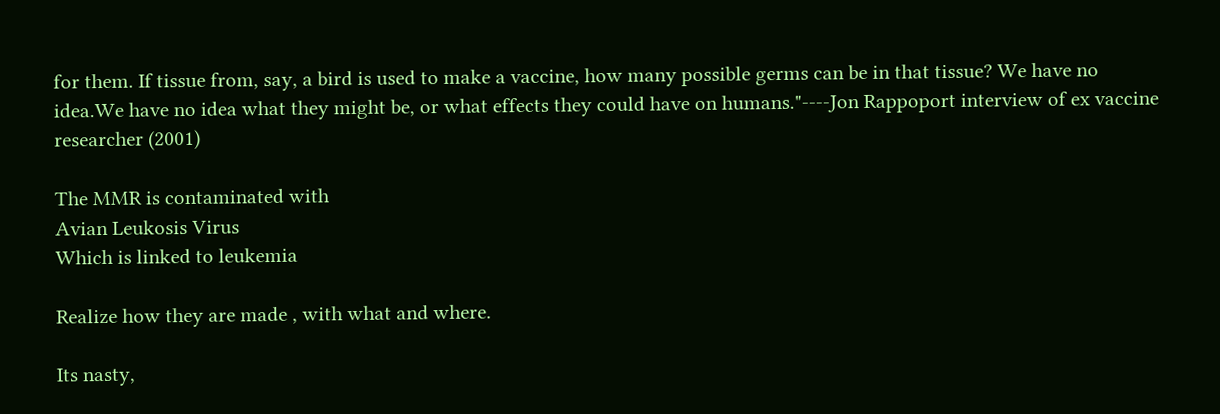for them. If tissue from, say, a bird is used to make a vaccine, how many possible germs can be in that tissue? We have no idea.We have no idea what they might be, or what effects they could have on humans."----Jon Rappoport interview of ex vaccine researcher (2001)

The MMR is contaminated with
Avian Leukosis Virus
Which is linked to leukemia

Realize how they are made , with what and where.

Its nasty,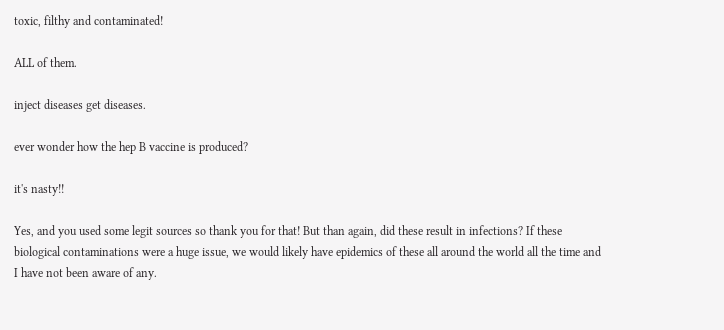toxic, filthy and contaminated!

ALL of them.

inject diseases get diseases.

ever wonder how the hep B vaccine is produced?

it's nasty!!

Yes, and you used some legit sources so thank you for that! But than again, did these result in infections? If these biological contaminations were a huge issue, we would likely have epidemics of these all around the world all the time and I have not been aware of any.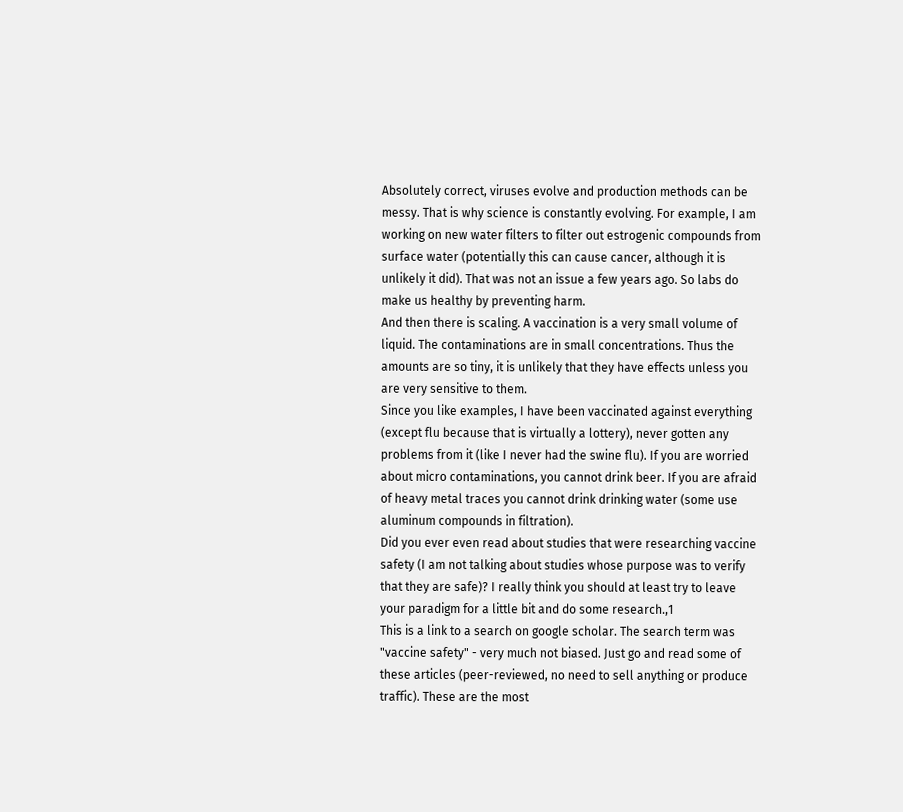Absolutely correct, viruses evolve and production methods can be messy. That is why science is constantly evolving. For example, I am working on new water filters to filter out estrogenic compounds from surface water (potentially this can cause cancer, although it is unlikely it did). That was not an issue a few years ago. So labs do make us healthy by preventing harm.
And then there is scaling. A vaccination is a very small volume of liquid. The contaminations are in small concentrations. Thus the amounts are so tiny, it is unlikely that they have effects unless you are very sensitive to them.
Since you like examples, I have been vaccinated against everything (except flu because that is virtually a lottery), never gotten any problems from it (like I never had the swine flu). If you are worried about micro contaminations, you cannot drink beer. If you are afraid of heavy metal traces you cannot drink drinking water (some use aluminum compounds in filtration).
Did you ever even read about studies that were researching vaccine safety (I am not talking about studies whose purpose was to verify that they are safe)? I really think you should at least try to leave your paradigm for a little bit and do some research.,1
This is a link to a search on google scholar. The search term was "vaccine safety" - very much not biased. Just go and read some of these articles (peer-reviewed, no need to sell anything or produce traffic). These are the most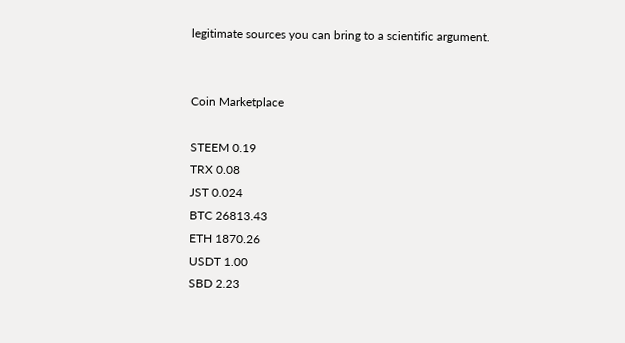legitimate sources you can bring to a scientific argument.


Coin Marketplace

STEEM 0.19
TRX 0.08
JST 0.024
BTC 26813.43
ETH 1870.26
USDT 1.00
SBD 2.23